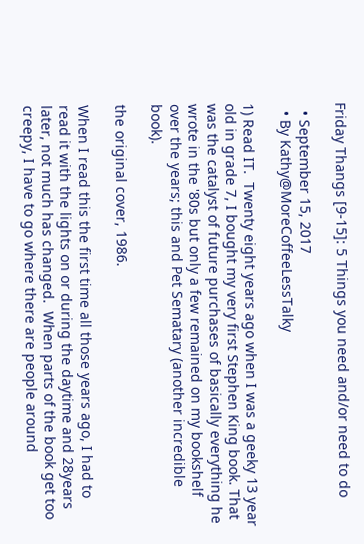Friday Thangs [9-15]: 5 Things you need and/or need to do

  • September 15, 2017
  • By Kathy@MoreCoffeeLessTalky

1) Read IT.  Twenty eight years ago when I was a geeky 13 year old in grade 7, I bought my very first Stephen King book. That was the catalyst of future purchases of basically everything he wrote in the '80s but only a few remained on my bookshelf over the years; this and Pet Sematary (another incredible book).

the original cover, 1986.

When I read this the first time all those years ago, I had to read it with the lights on or during the daytime and 28years later, not much has changed.  When parts of the book get too creepy, I have to go where there are people around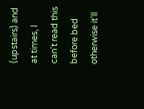(upstairs) and at times, I can't read this before bed otherwise it'll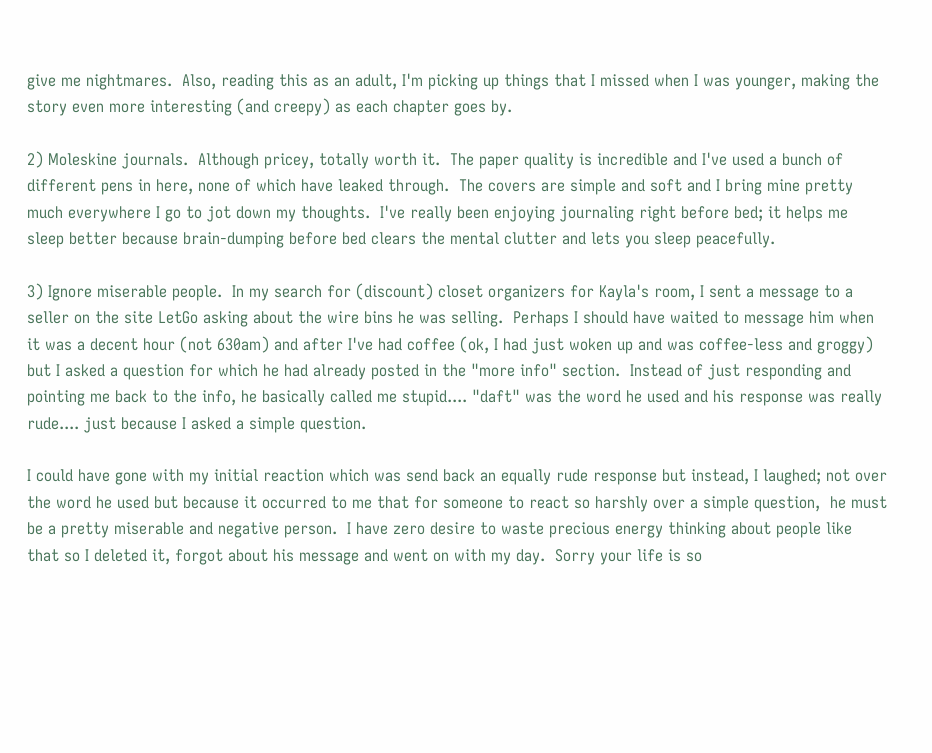give me nightmares.  Also, reading this as an adult, I'm picking up things that I missed when I was younger, making the story even more interesting (and creepy) as each chapter goes by.

2) Moleskine journals.  Although pricey, totally worth it.  The paper quality is incredible and I've used a bunch of different pens in here, none of which have leaked through.  The covers are simple and soft and I bring mine pretty much everywhere I go to jot down my thoughts.  I've really been enjoying journaling right before bed; it helps me sleep better because brain-dumping before bed clears the mental clutter and lets you sleep peacefully.

3) Ignore miserable people.  In my search for (discount) closet organizers for Kayla's room, I sent a message to a seller on the site LetGo asking about the wire bins he was selling.  Perhaps I should have waited to message him when it was a decent hour (not 630am) and after I've had coffee (ok, I had just woken up and was coffee-less and groggy) but I asked a question for which he had already posted in the "more info" section.  Instead of just responding and pointing me back to the info, he basically called me stupid.... "daft" was the word he used and his response was really rude.... just because I asked a simple question.

I could have gone with my initial reaction which was send back an equally rude response but instead, I laughed; not over the word he used but because it occurred to me that for someone to react so harshly over a simple question,  he must be a pretty miserable and negative person.  I have zero desire to waste precious energy thinking about people like that so I deleted it, forgot about his message and went on with my day.  Sorry your life is so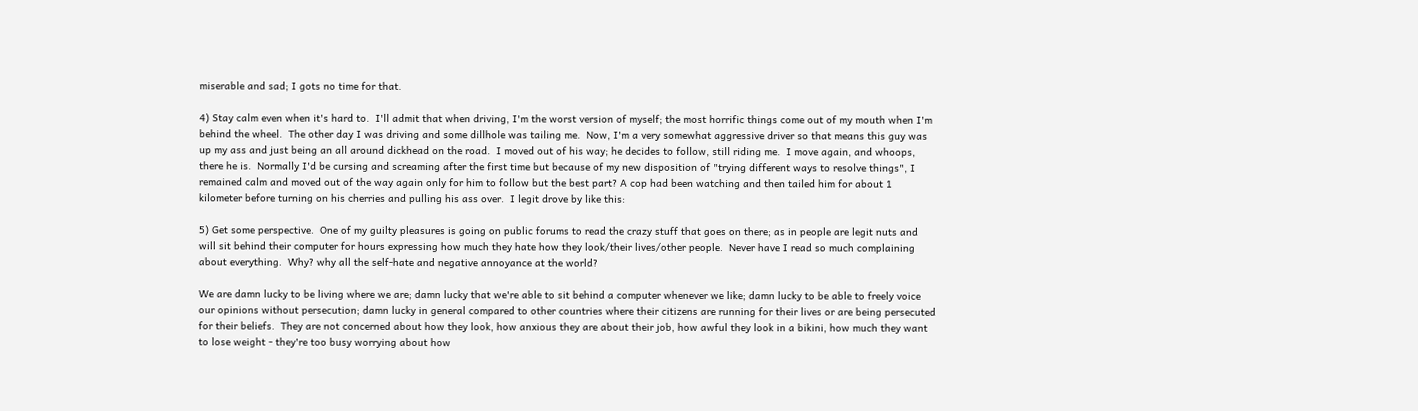miserable and sad; I gots no time for that.

4) Stay calm even when it's hard to.  I'll admit that when driving, I'm the worst version of myself; the most horrific things come out of my mouth when I'm behind the wheel.  The other day I was driving and some dillhole was tailing me.  Now, I'm a very somewhat aggressive driver so that means this guy was up my ass and just being an all around dickhead on the road.  I moved out of his way; he decides to follow, still riding me.  I move again, and whoops, there he is.  Normally I'd be cursing and screaming after the first time but because of my new disposition of "trying different ways to resolve things", I remained calm and moved out of the way again only for him to follow but the best part? A cop had been watching and then tailed him for about 1 kilometer before turning on his cherries and pulling his ass over.  I legit drove by like this:

5) Get some perspective.  One of my guilty pleasures is going on public forums to read the crazy stuff that goes on there; as in people are legit nuts and will sit behind their computer for hours expressing how much they hate how they look/their lives/other people.  Never have I read so much complaining about everything.  Why? why all the self-hate and negative annoyance at the world?

We are damn lucky to be living where we are; damn lucky that we're able to sit behind a computer whenever we like; damn lucky to be able to freely voice our opinions without persecution; damn lucky in general compared to other countries where their citizens are running for their lives or are being persecuted for their beliefs.  They are not concerned about how they look, how anxious they are about their job, how awful they look in a bikini, how much they want to lose weight - they're too busy worrying about how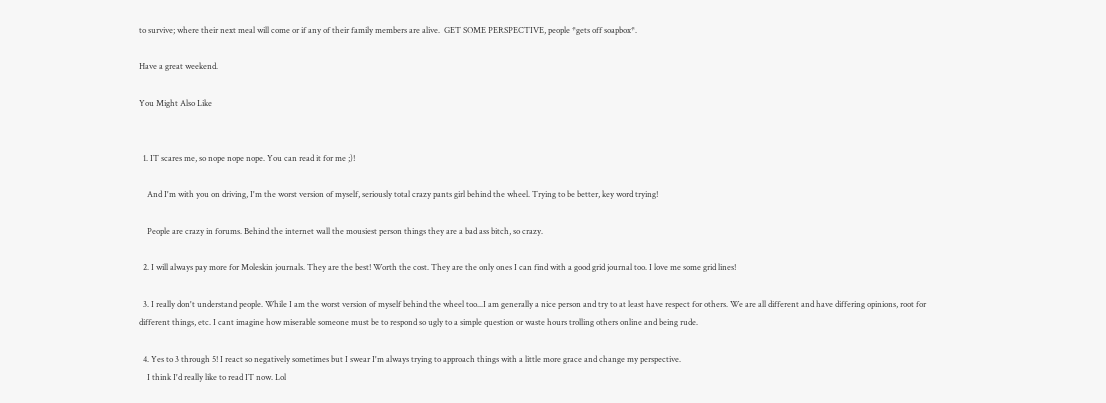to survive; where their next meal will come or if any of their family members are alive.  GET SOME PERSPECTIVE, people *gets off soapbox*.

Have a great weekend.

You Might Also Like


  1. IT scares me, so nope nope nope. You can read it for me ;)!

    And I'm with you on driving, I'm the worst version of myself, seriously total crazy pants girl behind the wheel. Trying to be better, key word trying!

    People are crazy in forums. Behind the internet wall the mousiest person things they are a bad ass bitch, so crazy.

  2. I will always pay more for Moleskin journals. They are the best! Worth the cost. They are the only ones I can find with a good grid journal too. I love me some grid lines!

  3. I really don't understand people. While I am the worst version of myself behind the wheel too...I am generally a nice person and try to at least have respect for others. We are all different and have differing opinions, root for different things, etc. I cant imagine how miserable someone must be to respond so ugly to a simple question or waste hours trolling others online and being rude.

  4. Yes to 3 through 5! I react so negatively sometimes but I swear I'm always trying to approach things with a little more grace and change my perspective.
    I think I'd really like to read IT now. Lol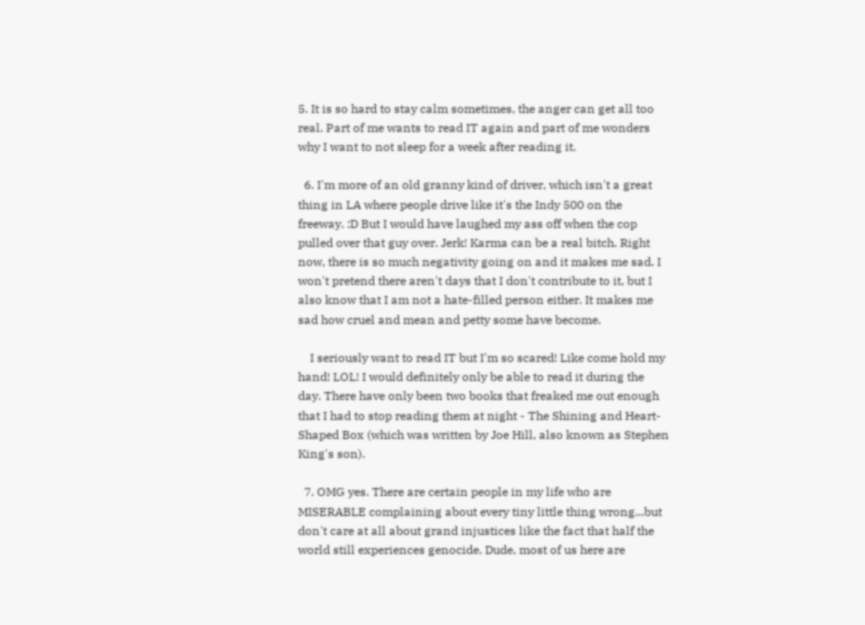5. It is so hard to stay calm sometimes, the anger can get all too real. Part of me wants to read IT again and part of me wonders why I want to not sleep for a week after reading it.

  6. I'm more of an old granny kind of driver, which isn't a great thing in LA where people drive like it's the Indy 500 on the freeway. :D But I would have laughed my ass off when the cop pulled over that guy over. Jerk! Karma can be a real bitch. Right now, there is so much negativity going on and it makes me sad. I won't pretend there aren't days that I don't contribute to it, but I also know that I am not a hate-filled person either. It makes me sad how cruel and mean and petty some have become.

    I seriously want to read IT but I'm so scared! Like come hold my hand! LOL! I would definitely only be able to read it during the day. There have only been two books that freaked me out enough that I had to stop reading them at night - The Shining and Heart-Shaped Box (which was written by Joe Hill, also known as Stephen King's son).

  7. OMG yes. There are certain people in my life who are MISERABLE complaining about every tiny little thing wrong...but don't care at all about grand injustices like the fact that half the world still experiences genocide. Dude, most of us here are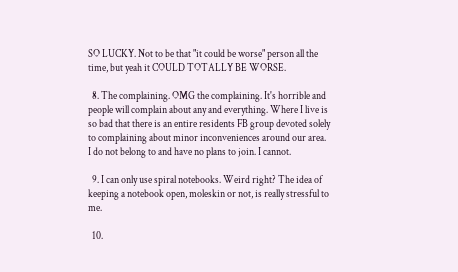SO LUCKY. Not to be that "it could be worse" person all the time, but yeah it COULD TOTALLY BE WORSE.

  8. The complaining. OMG the complaining. It's horrible and people will complain about any and everything. Where I live is so bad that there is an entire residents FB group devoted solely to complaining about minor inconveniences around our area. I do not belong to and have no plans to join. I cannot.

  9. I can only use spiral notebooks. Weird right? The idea of keeping a notebook open, moleskin or not, is really stressful to me.

  10.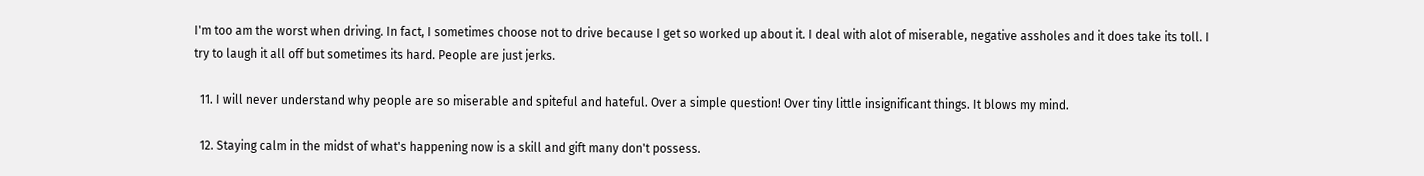I'm too am the worst when driving. In fact, I sometimes choose not to drive because I get so worked up about it. I deal with alot of miserable, negative assholes and it does take its toll. I try to laugh it all off but sometimes its hard. People are just jerks.

  11. I will never understand why people are so miserable and spiteful and hateful. Over a simple question! Over tiny little insignificant things. It blows my mind.

  12. Staying calm in the midst of what's happening now is a skill and gift many don't possess.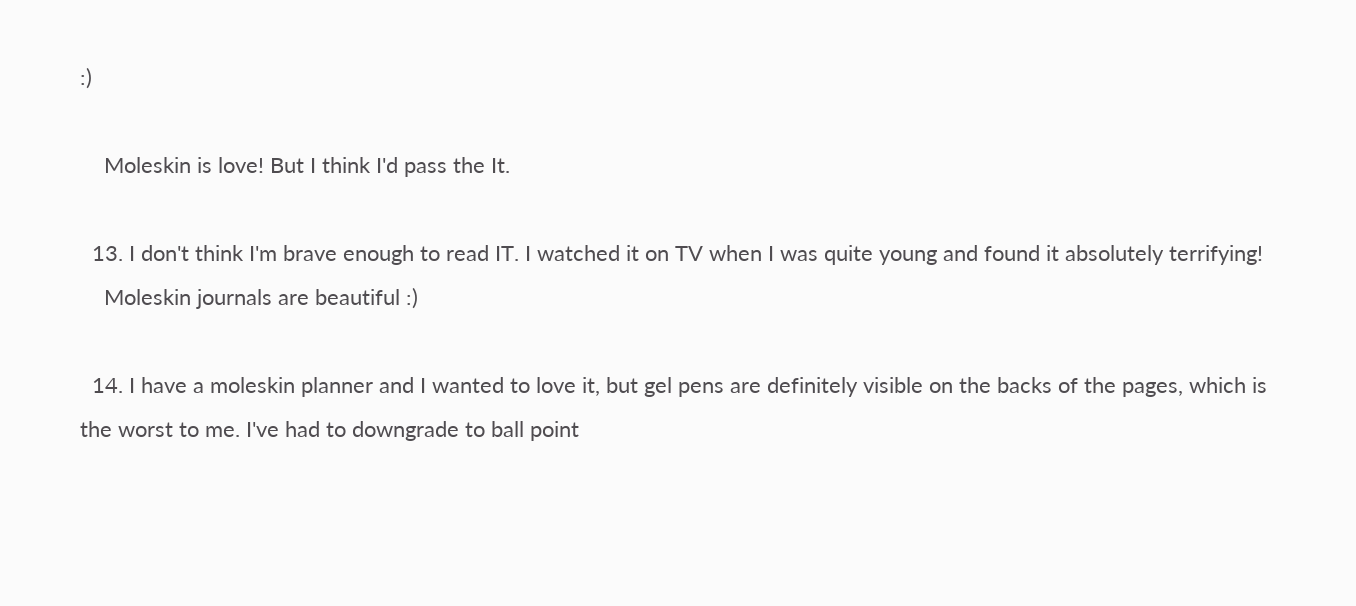:)

    Moleskin is love! But I think I'd pass the It.

  13. I don't think I'm brave enough to read IT. I watched it on TV when I was quite young and found it absolutely terrifying!
    Moleskin journals are beautiful :)

  14. I have a moleskin planner and I wanted to love it, but gel pens are definitely visible on the backs of the pages, which is the worst to me. I've had to downgrade to ball point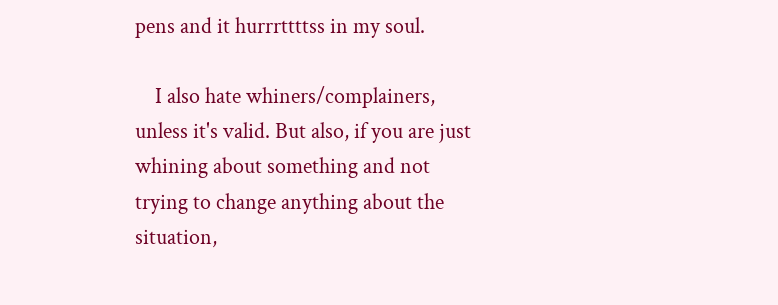pens and it hurrrttttss in my soul.

    I also hate whiners/complainers, unless it's valid. But also, if you are just whining about something and not trying to change anything about the situation,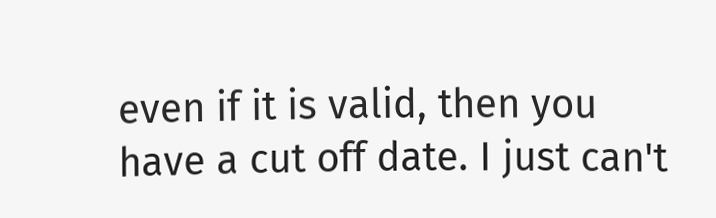even if it is valid, then you have a cut off date. I just can't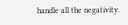handle all the negativity.